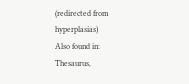(redirected from hyperplasias)
Also found in: Thesaurus,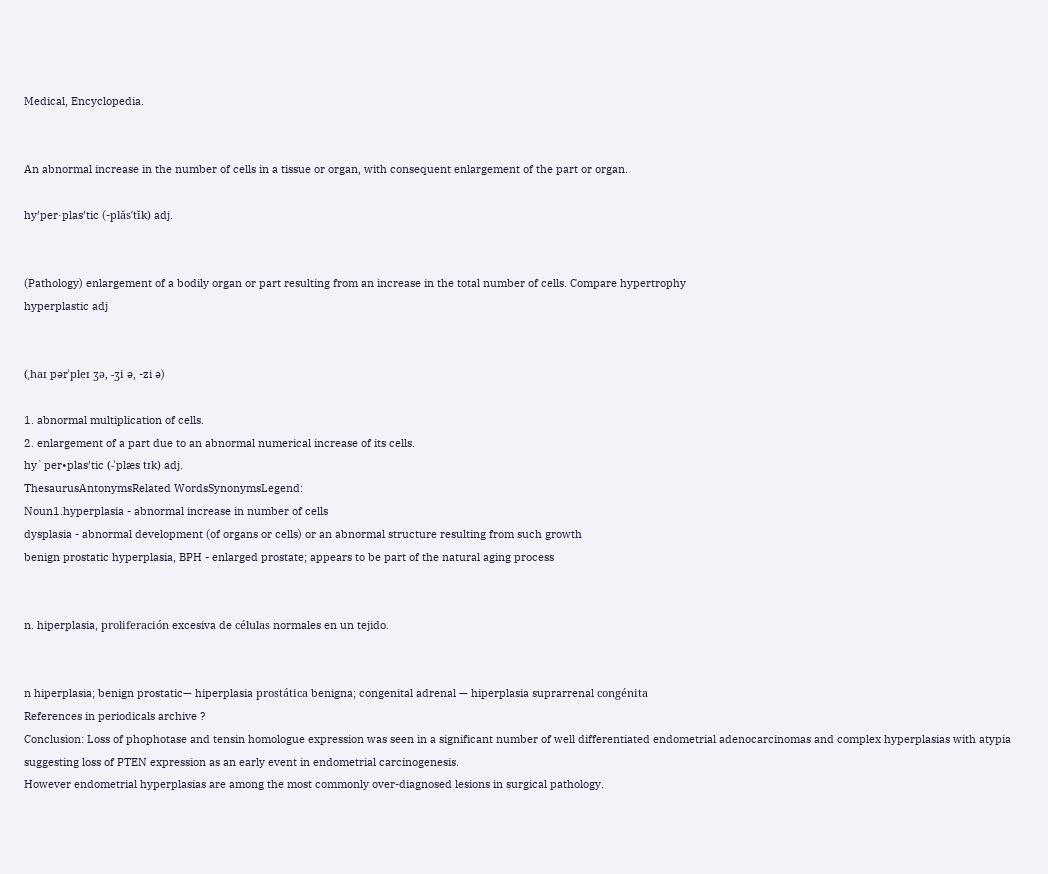Medical, Encyclopedia.


An abnormal increase in the number of cells in a tissue or organ, with consequent enlargement of the part or organ.

hy′per·plas′tic (-plăs′tĭk) adj.


(Pathology) enlargement of a bodily organ or part resulting from an increase in the total number of cells. Compare hypertrophy
hyperplastic adj


(ˌhaɪ pərˈpleɪ ʒə, -ʒi ə, -zi ə)

1. abnormal multiplication of cells.
2. enlargement of a part due to an abnormal numerical increase of its cells.
hy`per•plas′tic (-ˈplæs tɪk) adj.
ThesaurusAntonymsRelated WordsSynonymsLegend:
Noun1.hyperplasia - abnormal increase in number of cells
dysplasia - abnormal development (of organs or cells) or an abnormal structure resulting from such growth
benign prostatic hyperplasia, BPH - enlarged prostate; appears to be part of the natural aging process


n. hiperplasia, proliferación excesiva de células normales en un tejido.


n hiperplasia; benign prostatic— hiperplasia prostática benigna; congenital adrenal — hiperplasia suprarrenal congénita
References in periodicals archive ?
Conclusion: Loss of phophotase and tensin homologue expression was seen in a significant number of well differentiated endometrial adenocarcinomas and complex hyperplasias with atypia suggesting loss of PTEN expression as an early event in endometrial carcinogenesis.
However endometrial hyperplasias are among the most commonly over-diagnosed lesions in surgical pathology.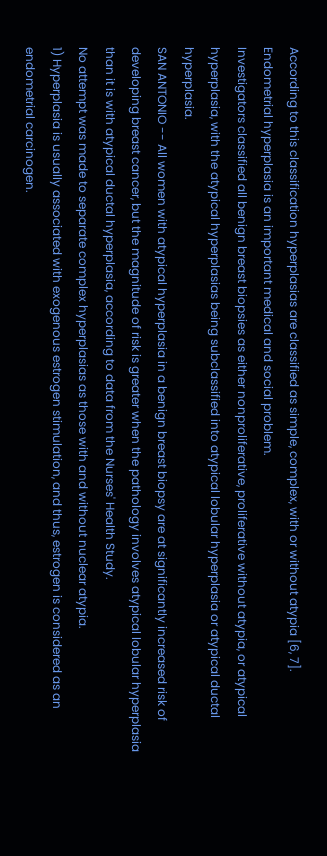According to this classification hyperplasias are classified as simple, complex, with or without atypia [6, 7].
Endometrial hyperplasia is an important medical and social problem.
Investigators classified all benign breast biopsies as either nonproliferative, proliferative without atypia, or atypical hyperplasia, with the atypical hyperplasias being subclassified into atypical lobular hyperplasia or atypical ductal hyperplasia.
SAN ANTONIO -- All women with atypical hyperplasia in a benign breast biopsy are at significantly increased risk of developing breast cancer, but the magnitude of risk is greater when the pathology involves atypical lobular hyperplasia than it is with atypical ductal hyperplasia, according to data from the Nurses' Health Study.
No attempt was made to separate complex hyperplasias as those with and without nuclear atypia.
1) Hyperplasia is usually associated with exogenous estrogen stimulation, and thus, estrogen is considered as an endometrial carcinogen.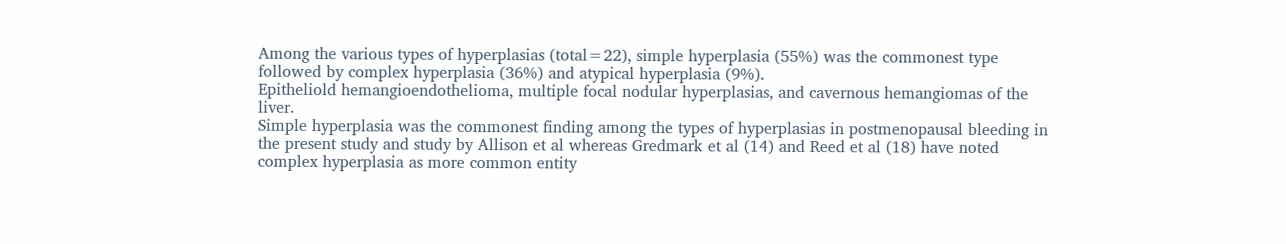Among the various types of hyperplasias (total=22), simple hyperplasia (55%) was the commonest type followed by complex hyperplasia (36%) and atypical hyperplasia (9%).
Epitheliold hemangioendothelioma, multiple focal nodular hyperplasias, and cavernous hemangiomas of the liver.
Simple hyperplasia was the commonest finding among the types of hyperplasias in postmenopausal bleeding in the present study and study by Allison et al whereas Gredmark et al (14) and Reed et al (18) have noted complex hyperplasia as more common entity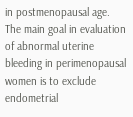in postmenopausal age.
The main goal in evaluation of abnormal uterine bleeding in perimenopausal women is to exclude endometrial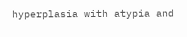hyperplasia with atypia and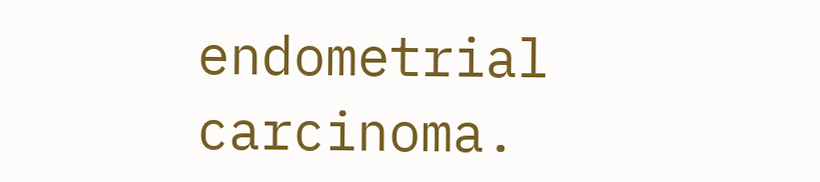endometrial carcinoma.